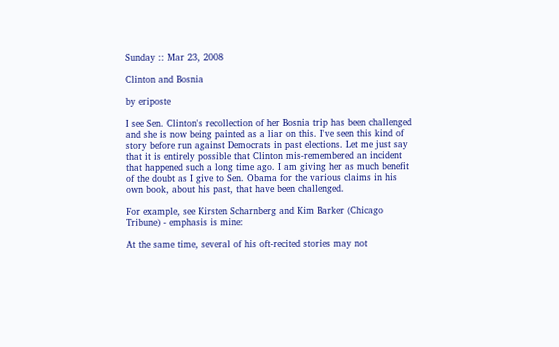Sunday :: Mar 23, 2008

Clinton and Bosnia

by eriposte

I see Sen. Clinton's recollection of her Bosnia trip has been challenged and she is now being painted as a liar on this. I've seen this kind of story before run against Democrats in past elections. Let me just say that it is entirely possible that Clinton mis-remembered an incident that happened such a long time ago. I am giving her as much benefit of the doubt as I give to Sen. Obama for the various claims in his own book, about his past, that have been challenged.

For example, see Kirsten Scharnberg and Kim Barker (Chicago Tribune) - emphasis is mine:

At the same time, several of his oft-recited stories may not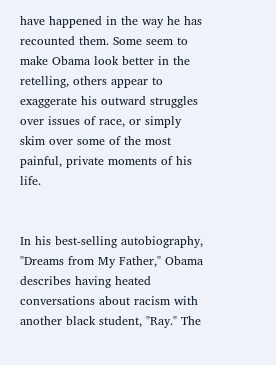have happened in the way he has recounted them. Some seem to make Obama look better in the retelling, others appear to exaggerate his outward struggles over issues of race, or simply skim over some of the most painful, private moments of his life.


In his best-selling autobiography, "Dreams from My Father," Obama describes having heated conversations about racism with another black student, "Ray." The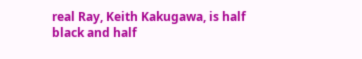real Ray, Keith Kakugawa, is half black and half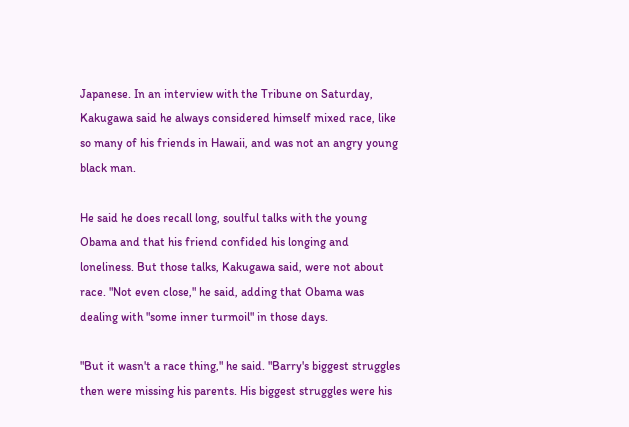Japanese. In an interview with the Tribune on Saturday, Kakugawa said he always considered himself mixed race, like so many of his friends in Hawaii, and was not an angry young black man.

He said he does recall long, soulful talks with the young Obama and that his friend confided his longing and loneliness. But those talks, Kakugawa said, were not about race. "Not even close," he said, adding that Obama was dealing with "some inner turmoil" in those days.

"But it wasn't a race thing," he said. "Barry's biggest struggles then were missing his parents. His biggest struggles were his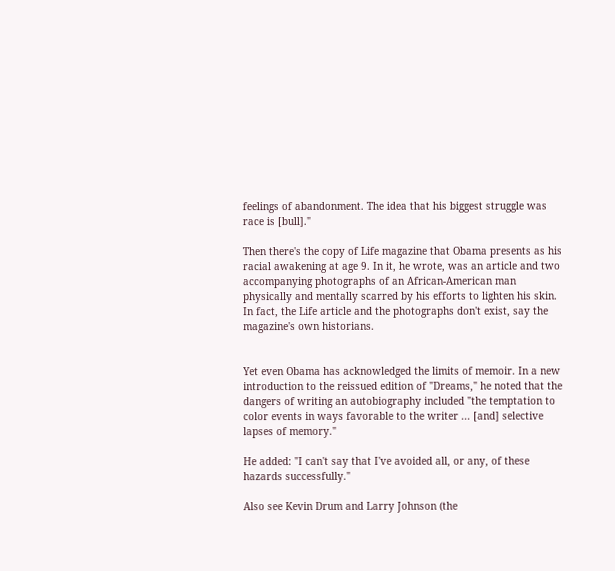feelings of abandonment. The idea that his biggest struggle was race is [bull]."

Then there's the copy of Life magazine that Obama presents as his racial awakening at age 9. In it, he wrote, was an article and two accompanying photographs of an African-American man physically and mentally scarred by his efforts to lighten his skin. In fact, the Life article and the photographs don't exist, say the magazine's own historians.


Yet even Obama has acknowledged the limits of memoir. In a new introduction to the reissued edition of "Dreams," he noted that the dangers of writing an autobiography included "the temptation to color events in ways favorable to the writer ... [and] selective lapses of memory."

He added: "I can't say that I've avoided all, or any, of these hazards successfully."

Also see Kevin Drum and Larry Johnson (the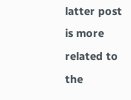latter post is more related to the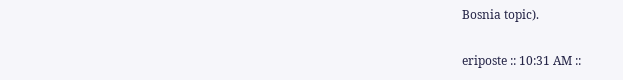Bosnia topic).

eriposte :: 10:31 AM ::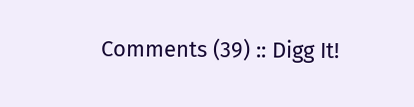Comments (39) :: Digg It!